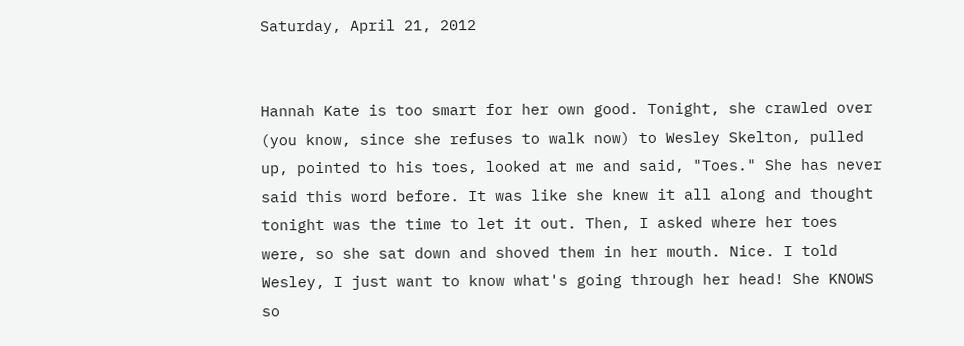Saturday, April 21, 2012


Hannah Kate is too smart for her own good. Tonight, she crawled over (you know, since she refuses to walk now) to Wesley Skelton, pulled up, pointed to his toes, looked at me and said, "Toes." She has never said this word before. It was like she knew it all along and thought tonight was the time to let it out. Then, I asked where her toes were, so she sat down and shoved them in her mouth. Nice. I told Wesley, I just want to know what's going through her head! She KNOWS so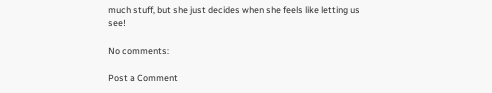much stuff, but she just decides when she feels like letting us see!

No comments:

Post a Comment